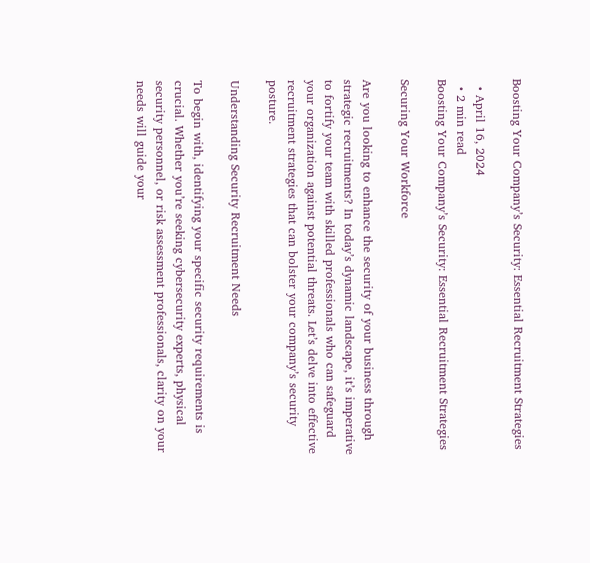Boosting Your Company’s Security: Essential Recruitment Strategies

  • April 16, 2024
  • 2 min read
Boosting Your Company’s Security: Essential Recruitment Strategies

Securing Your Workforce

Are you looking to enhance the security of your business through strategic recruitments? In today’s dynamic landscape, it’s imperative to fortify your team with skilled professionals who can safeguard your organization against potential threats. Let’s delve into effective recruitment strategies that can bolster your company’s security posture.

Understanding Security Recruitment Needs

To begin with, identifying your specific security requirements is crucial. Whether you’re seeking cybersecurity experts, physical security personnel, or risk assessment professionals, clarity on your needs will guide your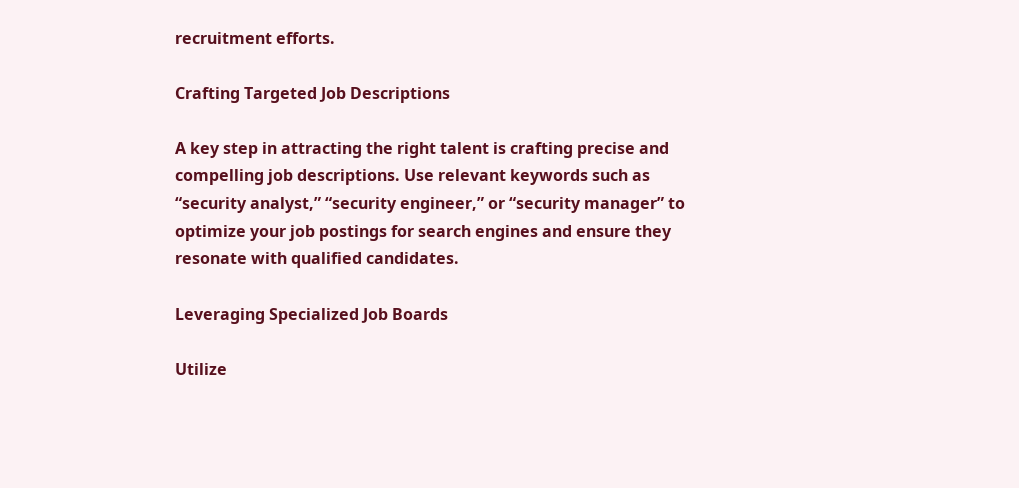recruitment efforts.

Crafting Targeted Job Descriptions

A key step in attracting the right talent is crafting precise and compelling job descriptions. Use relevant keywords such as “security analyst,” “security engineer,” or “security manager” to optimize your job postings for search engines and ensure they resonate with qualified candidates.

Leveraging Specialized Job Boards

Utilize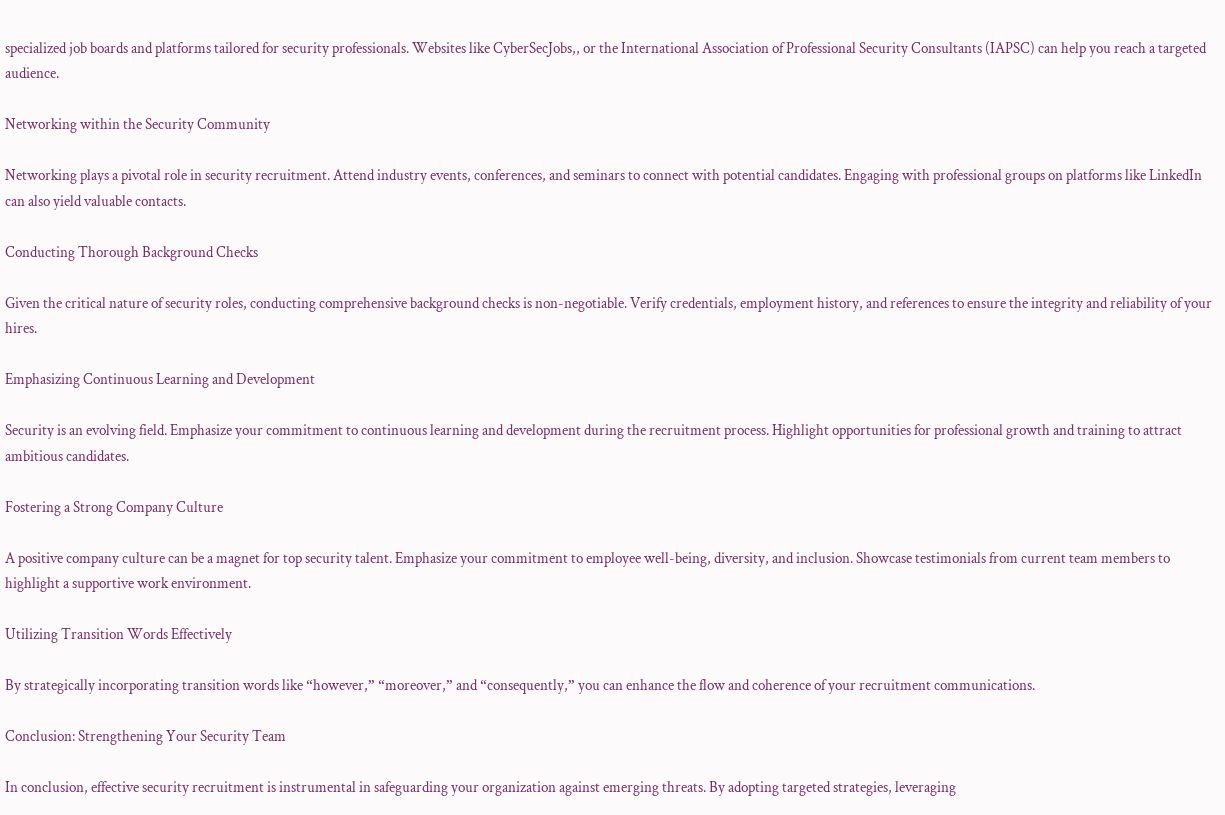specialized job boards and platforms tailored for security professionals. Websites like CyberSecJobs,, or the International Association of Professional Security Consultants (IAPSC) can help you reach a targeted audience.

Networking within the Security Community

Networking plays a pivotal role in security recruitment. Attend industry events, conferences, and seminars to connect with potential candidates. Engaging with professional groups on platforms like LinkedIn can also yield valuable contacts.

Conducting Thorough Background Checks

Given the critical nature of security roles, conducting comprehensive background checks is non-negotiable. Verify credentials, employment history, and references to ensure the integrity and reliability of your hires.

Emphasizing Continuous Learning and Development

Security is an evolving field. Emphasize your commitment to continuous learning and development during the recruitment process. Highlight opportunities for professional growth and training to attract ambitious candidates.

Fostering a Strong Company Culture

A positive company culture can be a magnet for top security talent. Emphasize your commitment to employee well-being, diversity, and inclusion. Showcase testimonials from current team members to highlight a supportive work environment.

Utilizing Transition Words Effectively

By strategically incorporating transition words like “however,” “moreover,” and “consequently,” you can enhance the flow and coherence of your recruitment communications.

Conclusion: Strengthening Your Security Team

In conclusion, effective security recruitment is instrumental in safeguarding your organization against emerging threats. By adopting targeted strategies, leveraging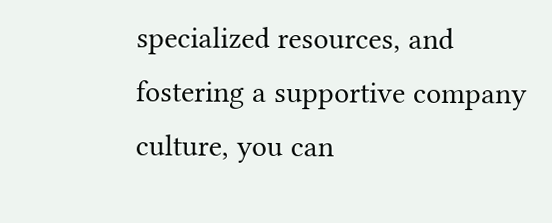specialized resources, and fostering a supportive company culture, you can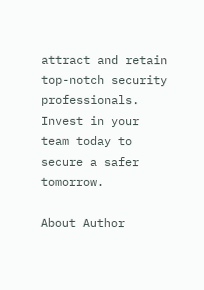attract and retain top-notch security professionals. Invest in your team today to secure a safer tomorrow.

About Author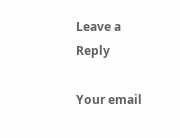Leave a Reply

Your email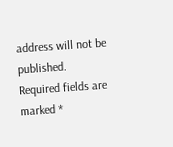address will not be published. Required fields are marked *